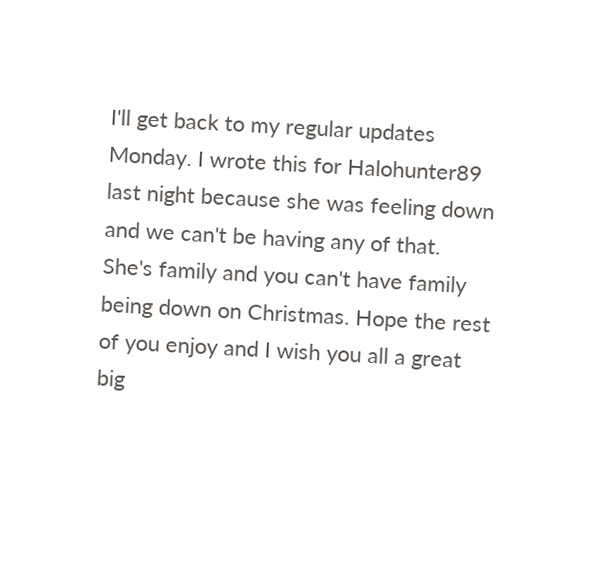I'll get back to my regular updates Monday. I wrote this for Halohunter89 last night because she was feeling down and we can't be having any of that. She's family and you can't have family being down on Christmas. Hope the rest of you enjoy and I wish you all a great big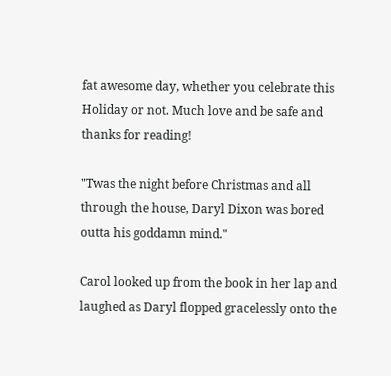fat awesome day, whether you celebrate this Holiday or not. Much love and be safe and thanks for reading!

"Twas the night before Christmas and all through the house, Daryl Dixon was bored outta his goddamn mind."

Carol looked up from the book in her lap and laughed as Daryl flopped gracelessly onto the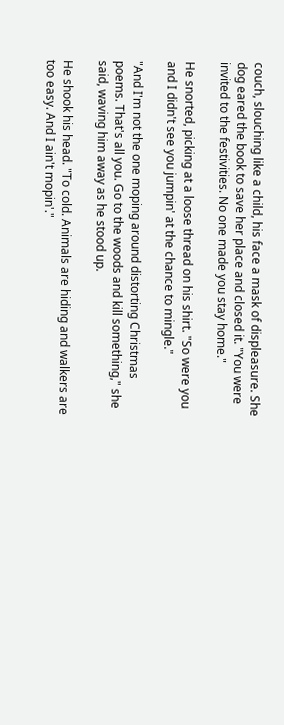couch, slouching like a child, his face a mask of displeasure. She dog eared the book to save her place and closed it. "You were invited to the festivities. No one made you stay home."

He snorted, picking at a loose thread on his shirt. "So were you and I didn't see you jumpin' at the chance to mingle."

"And I'm not the one moping around distorting Christmas poems. That's all you. Go to the woods and kill something," she said, waving him away as he stood up.

He shook his head. "To cold. Animals are hiding and walkers are too easy. And I ain't mopin'."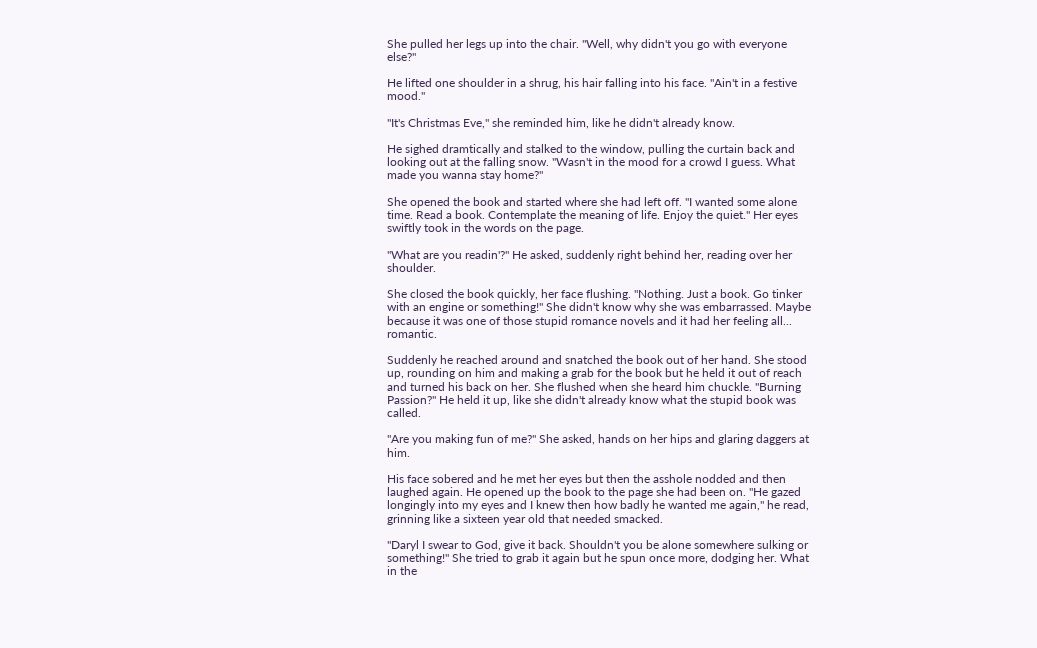She pulled her legs up into the chair. "Well, why didn't you go with everyone else?"

He lifted one shoulder in a shrug, his hair falling into his face. "Ain't in a festive mood."

"It's Christmas Eve," she reminded him, like he didn't already know.

He sighed dramtically and stalked to the window, pulling the curtain back and looking out at the falling snow. "Wasn't in the mood for a crowd I guess. What made you wanna stay home?"

She opened the book and started where she had left off. "I wanted some alone time. Read a book. Contemplate the meaning of life. Enjoy the quiet." Her eyes swiftly took in the words on the page.

"What are you readin'?" He asked, suddenly right behind her, reading over her shoulder.

She closed the book quickly, her face flushing. "Nothing. Just a book. Go tinker with an engine or something!" She didn't know why she was embarrassed. Maybe because it was one of those stupid romance novels and it had her feeling all... romantic.

Suddenly he reached around and snatched the book out of her hand. She stood up, rounding on him and making a grab for the book but he held it out of reach and turned his back on her. She flushed when she heard him chuckle. "Burning Passion?" He held it up, like she didn't already know what the stupid book was called.

"Are you making fun of me?" She asked, hands on her hips and glaring daggers at him.

His face sobered and he met her eyes but then the asshole nodded and then laughed again. He opened up the book to the page she had been on. "He gazed longingly into my eyes and I knew then how badly he wanted me again," he read, grinning like a sixteen year old that needed smacked.

"Daryl I swear to God, give it back. Shouldn't you be alone somewhere sulking or something!" She tried to grab it again but he spun once more, dodging her. What in the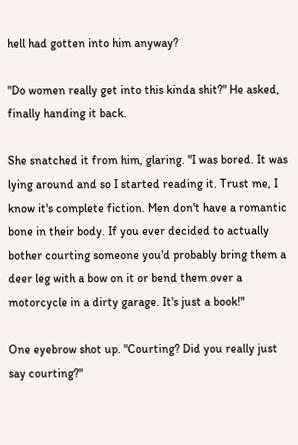hell had gotten into him anyway?

"Do women really get into this kinda shit?" He asked, finally handing it back.

She snatched it from him, glaring. "I was bored. It was lying around and so I started reading it. Trust me, I know it's complete fiction. Men don't have a romantic bone in their body. If you ever decided to actually bother courting someone you'd probably bring them a deer leg with a bow on it or bend them over a motorcycle in a dirty garage. It's just a book!"

One eyebrow shot up. "Courting? Did you really just say courting?"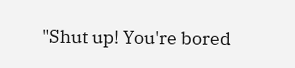"Shut up! You're bored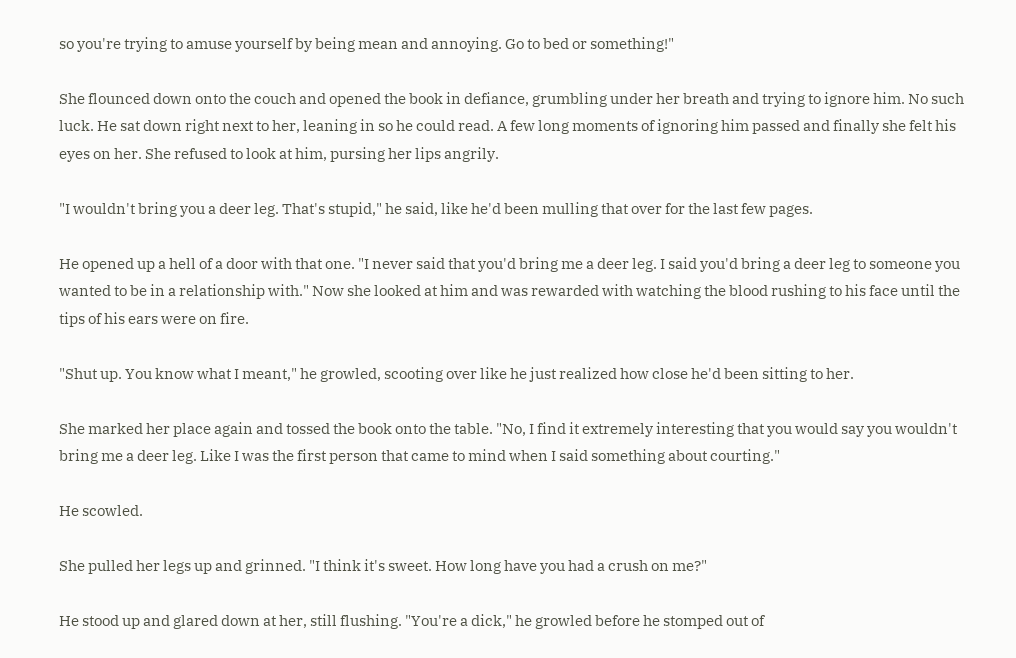so you're trying to amuse yourself by being mean and annoying. Go to bed or something!"

She flounced down onto the couch and opened the book in defiance, grumbling under her breath and trying to ignore him. No such luck. He sat down right next to her, leaning in so he could read. A few long moments of ignoring him passed and finally she felt his eyes on her. She refused to look at him, pursing her lips angrily.

"I wouldn't bring you a deer leg. That's stupid," he said, like he'd been mulling that over for the last few pages.

He opened up a hell of a door with that one. "I never said that you'd bring me a deer leg. I said you'd bring a deer leg to someone you wanted to be in a relationship with." Now she looked at him and was rewarded with watching the blood rushing to his face until the tips of his ears were on fire.

"Shut up. You know what I meant," he growled, scooting over like he just realized how close he'd been sitting to her.

She marked her place again and tossed the book onto the table. "No, I find it extremely interesting that you would say you wouldn't bring me a deer leg. Like I was the first person that came to mind when I said something about courting."

He scowled.

She pulled her legs up and grinned. "I think it's sweet. How long have you had a crush on me?"

He stood up and glared down at her, still flushing. "You're a dick," he growled before he stomped out of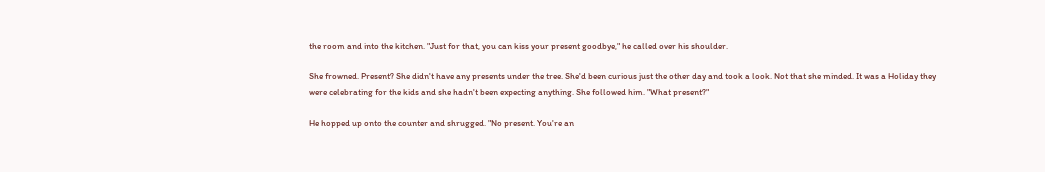the room and into the kitchen. "Just for that, you can kiss your present goodbye," he called over his shoulder.

She frowned. Present? She didn't have any presents under the tree. She'd been curious just the other day and took a look. Not that she minded. It was a Holiday they were celebrating for the kids and she hadn't been expecting anything. She followed him. "What present?"

He hopped up onto the counter and shrugged. "No present. You're an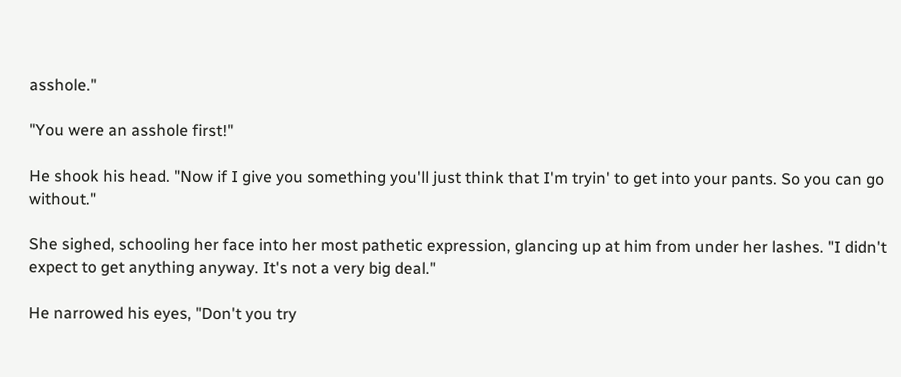asshole."

"You were an asshole first!"

He shook his head. "Now if I give you something you'll just think that I'm tryin' to get into your pants. So you can go without."

She sighed, schooling her face into her most pathetic expression, glancing up at him from under her lashes. "I didn't expect to get anything anyway. It's not a very big deal."

He narrowed his eyes, "Don't you try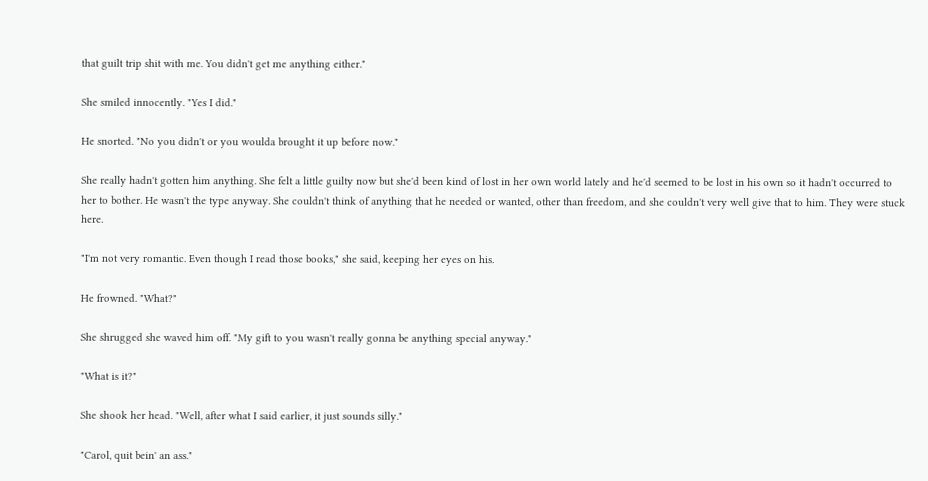that guilt trip shit with me. You didn't get me anything either."

She smiled innocently. "Yes I did."

He snorted. "No you didn't or you woulda brought it up before now."

She really hadn't gotten him anything. She felt a little guilty now but she'd been kind of lost in her own world lately and he'd seemed to be lost in his own so it hadn't occurred to her to bother. He wasn't the type anyway. She couldn't think of anything that he needed or wanted, other than freedom, and she couldn't very well give that to him. They were stuck here.

"I'm not very romantic. Even though I read those books," she said, keeping her eyes on his.

He frowned. "What?"

She shrugged she waved him off. "My gift to you wasn't really gonna be anything special anyway."

"What is it?"

She shook her head. "Well, after what I said earlier, it just sounds silly."

"Carol, quit bein' an ass."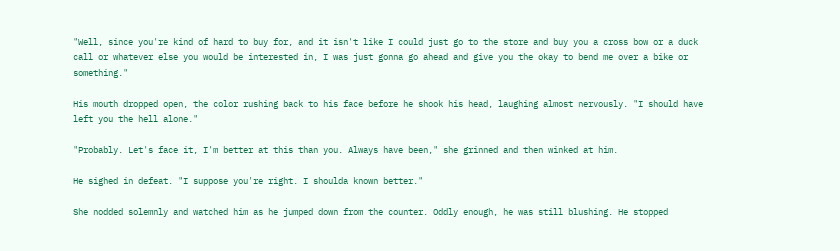"Well, since you're kind of hard to buy for, and it isn't like I could just go to the store and buy you a cross bow or a duck call or whatever else you would be interested in, I was just gonna go ahead and give you the okay to bend me over a bike or something."

His mouth dropped open, the color rushing back to his face before he shook his head, laughing almost nervously. "I should have left you the hell alone."

"Probably. Let's face it, I'm better at this than you. Always have been," she grinned and then winked at him.

He sighed in defeat. "I suppose you're right. I shoulda known better."

She nodded solemnly and watched him as he jumped down from the counter. Oddly enough, he was still blushing. He stopped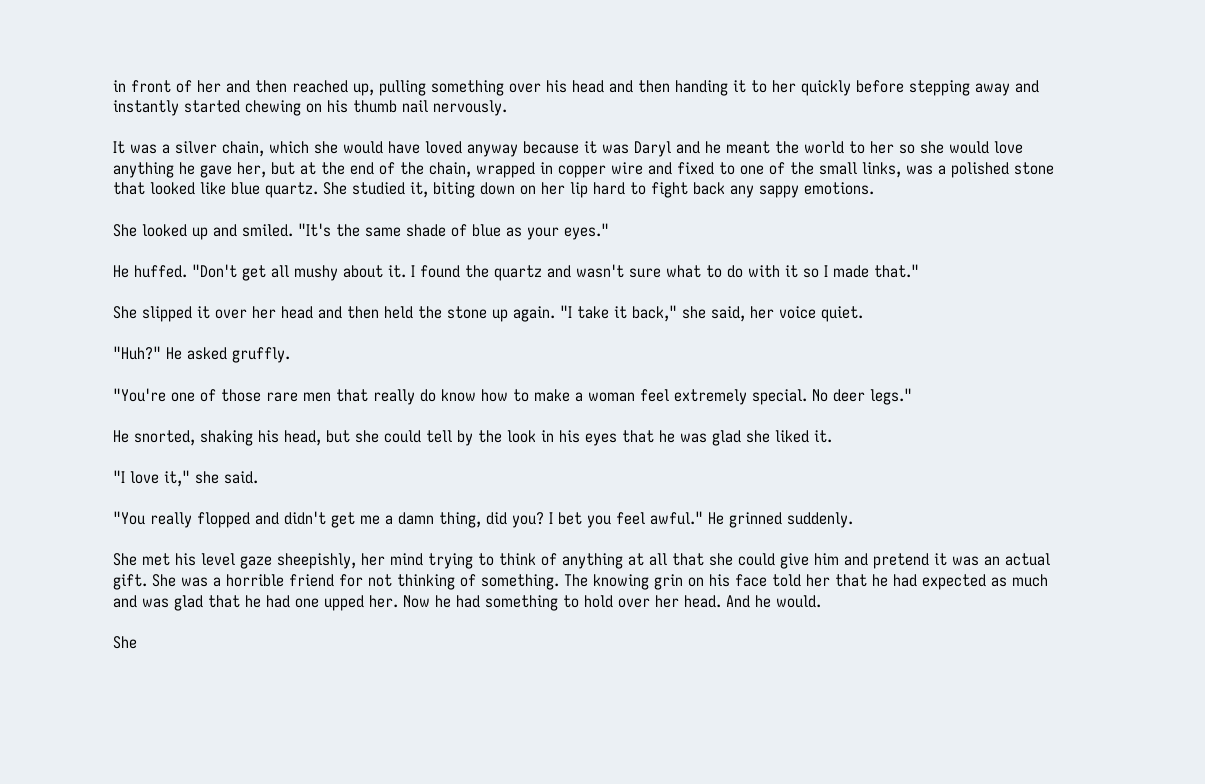in front of her and then reached up, pulling something over his head and then handing it to her quickly before stepping away and instantly started chewing on his thumb nail nervously.

It was a silver chain, which she would have loved anyway because it was Daryl and he meant the world to her so she would love anything he gave her, but at the end of the chain, wrapped in copper wire and fixed to one of the small links, was a polished stone that looked like blue quartz. She studied it, biting down on her lip hard to fight back any sappy emotions.

She looked up and smiled. "It's the same shade of blue as your eyes."

He huffed. "Don't get all mushy about it. I found the quartz and wasn't sure what to do with it so I made that."

She slipped it over her head and then held the stone up again. "I take it back," she said, her voice quiet.

"Huh?" He asked gruffly.

"You're one of those rare men that really do know how to make a woman feel extremely special. No deer legs."

He snorted, shaking his head, but she could tell by the look in his eyes that he was glad she liked it.

"I love it," she said.

"You really flopped and didn't get me a damn thing, did you? I bet you feel awful." He grinned suddenly.

She met his level gaze sheepishly, her mind trying to think of anything at all that she could give him and pretend it was an actual gift. She was a horrible friend for not thinking of something. The knowing grin on his face told her that he had expected as much and was glad that he had one upped her. Now he had something to hold over her head. And he would.

She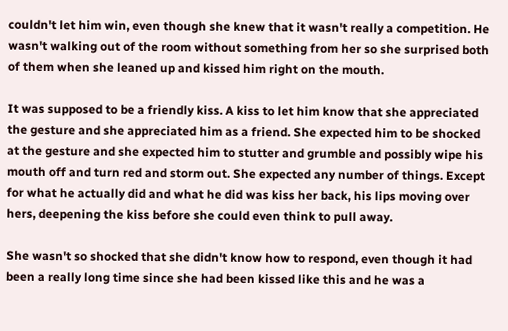couldn't let him win, even though she knew that it wasn't really a competition. He wasn't walking out of the room without something from her so she surprised both of them when she leaned up and kissed him right on the mouth.

It was supposed to be a friendly kiss. A kiss to let him know that she appreciated the gesture and she appreciated him as a friend. She expected him to be shocked at the gesture and she expected him to stutter and grumble and possibly wipe his mouth off and turn red and storm out. She expected any number of things. Except for what he actually did and what he did was kiss her back, his lips moving over hers, deepening the kiss before she could even think to pull away.

She wasn't so shocked that she didn't know how to respond, even though it had been a really long time since she had been kissed like this and he was a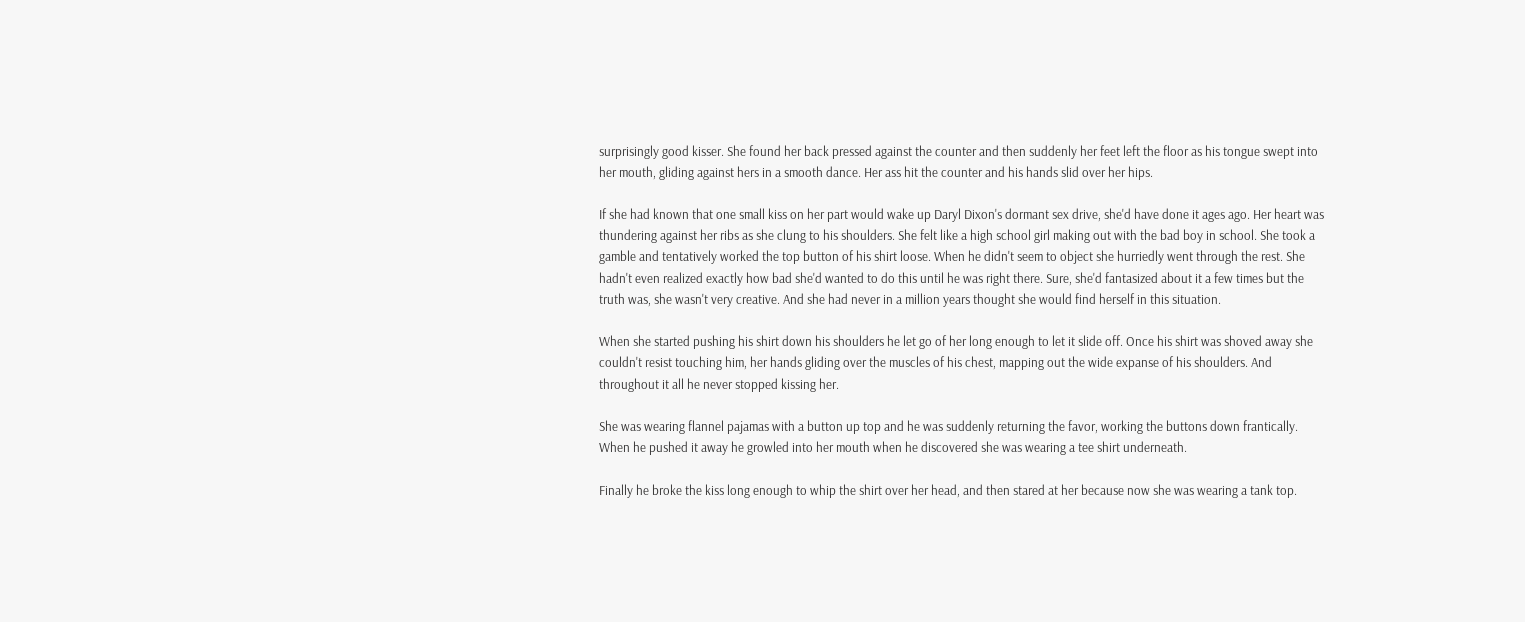surprisingly good kisser. She found her back pressed against the counter and then suddenly her feet left the floor as his tongue swept into her mouth, gliding against hers in a smooth dance. Her ass hit the counter and his hands slid over her hips.

If she had known that one small kiss on her part would wake up Daryl Dixon's dormant sex drive, she'd have done it ages ago. Her heart was thundering against her ribs as she clung to his shoulders. She felt like a high school girl making out with the bad boy in school. She took a gamble and tentatively worked the top button of his shirt loose. When he didn't seem to object she hurriedly went through the rest. She hadn't even realized exactly how bad she'd wanted to do this until he was right there. Sure, she'd fantasized about it a few times but the truth was, she wasn't very creative. And she had never in a million years thought she would find herself in this situation.

When she started pushing his shirt down his shoulders he let go of her long enough to let it slide off. Once his shirt was shoved away she couldn't resist touching him, her hands gliding over the muscles of his chest, mapping out the wide expanse of his shoulders. And throughout it all he never stopped kissing her.

She was wearing flannel pajamas with a button up top and he was suddenly returning the favor, working the buttons down frantically. When he pushed it away he growled into her mouth when he discovered she was wearing a tee shirt underneath.

Finally he broke the kiss long enough to whip the shirt over her head, and then stared at her because now she was wearing a tank top.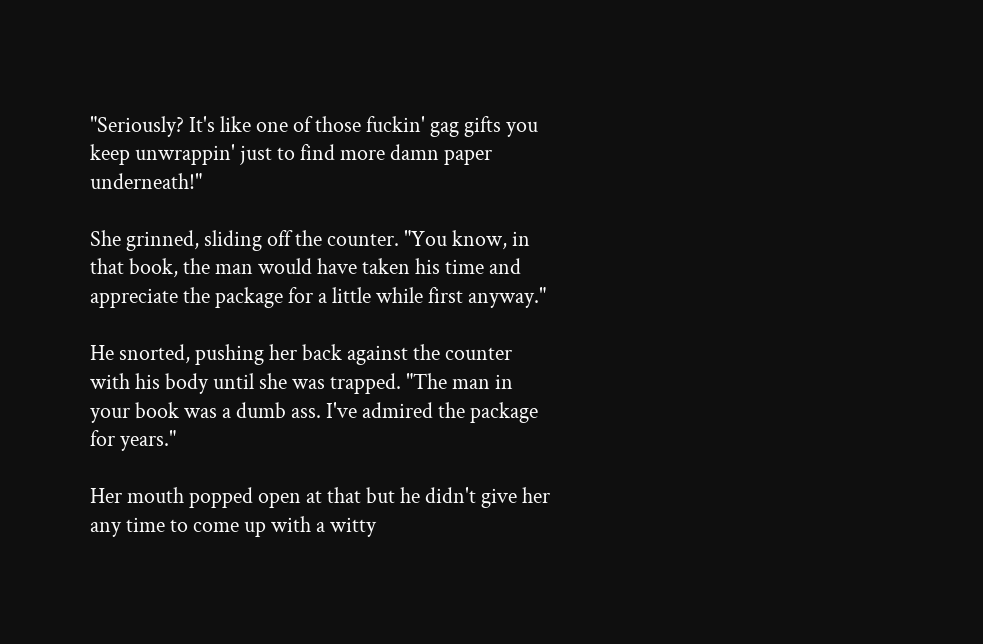"Seriously? It's like one of those fuckin' gag gifts you keep unwrappin' just to find more damn paper underneath!"

She grinned, sliding off the counter. "You know, in that book, the man would have taken his time and appreciate the package for a little while first anyway."

He snorted, pushing her back against the counter with his body until she was trapped. "The man in your book was a dumb ass. I've admired the package for years."

Her mouth popped open at that but he didn't give her any time to come up with a witty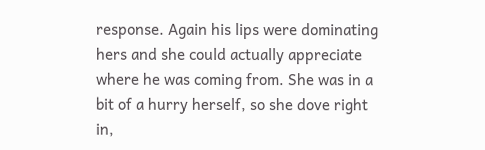response. Again his lips were dominating hers and she could actually appreciate where he was coming from. She was in a bit of a hurry herself, so she dove right in,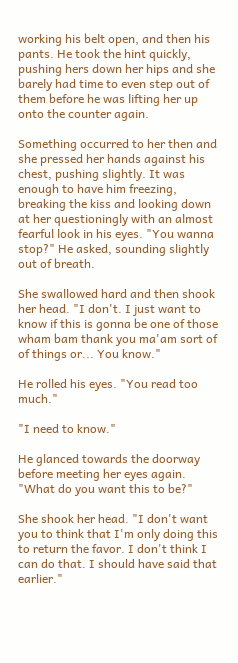working his belt open, and then his pants. He took the hint quickly, pushing hers down her hips and she barely had time to even step out of them before he was lifting her up onto the counter again.

Something occurred to her then and she pressed her hands against his chest, pushing slightly. It was enough to have him freezing, breaking the kiss and looking down at her questioningly with an almost fearful look in his eyes. "You wanna stop?" He asked, sounding slightly out of breath.

She swallowed hard and then shook her head. "I don't. I just want to know if this is gonna be one of those wham bam thank you ma'am sort of of things or... You know."

He rolled his eyes. "You read too much."

"I need to know."

He glanced towards the doorway before meeting her eyes again. "What do you want this to be?"

She shook her head. "I don't want you to think that I'm only doing this to return the favor. I don't think I can do that. I should have said that earlier."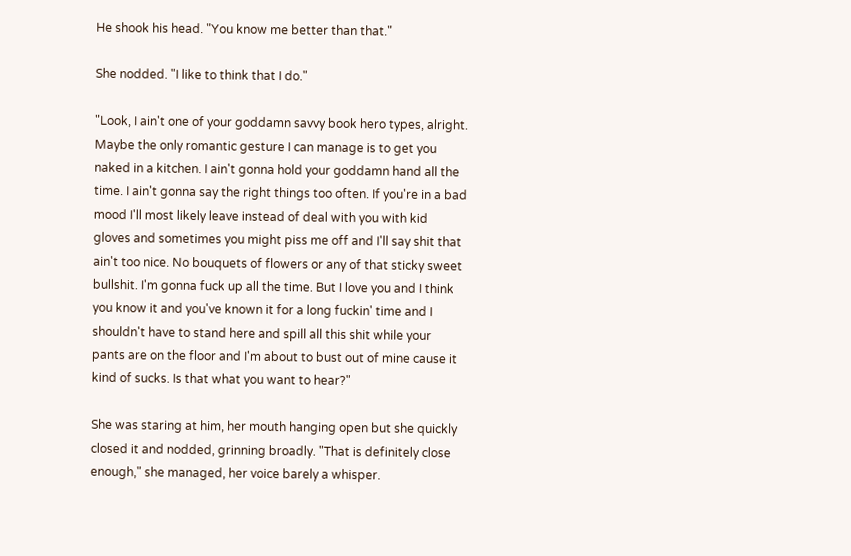He shook his head. "You know me better than that."

She nodded. "I like to think that I do."

"Look, I ain't one of your goddamn savvy book hero types, alright. Maybe the only romantic gesture I can manage is to get you naked in a kitchen. I ain't gonna hold your goddamn hand all the time. I ain't gonna say the right things too often. If you're in a bad mood I'll most likely leave instead of deal with you with kid gloves and sometimes you might piss me off and I'll say shit that ain't too nice. No bouquets of flowers or any of that sticky sweet bullshit. I'm gonna fuck up all the time. But I love you and I think you know it and you've known it for a long fuckin' time and I shouldn't have to stand here and spill all this shit while your pants are on the floor and I'm about to bust out of mine cause it kind of sucks. Is that what you want to hear?"

She was staring at him, her mouth hanging open but she quickly closed it and nodded, grinning broadly. "That is definitely close enough," she managed, her voice barely a whisper.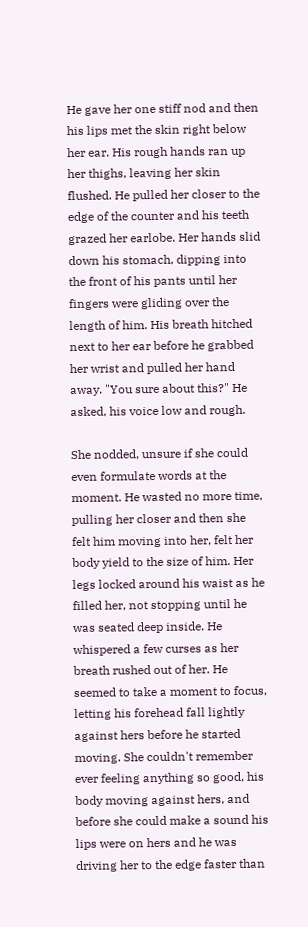He gave her one stiff nod and then his lips met the skin right below her ear. His rough hands ran up her thighs, leaving her skin flushed. He pulled her closer to the edge of the counter and his teeth grazed her earlobe. Her hands slid down his stomach, dipping into the front of his pants until her fingers were gliding over the length of him. His breath hitched next to her ear before he grabbed her wrist and pulled her hand away. "You sure about this?" He asked, his voice low and rough.

She nodded, unsure if she could even formulate words at the moment. He wasted no more time, pulling her closer and then she felt him moving into her, felt her body yield to the size of him. Her legs locked around his waist as he filled her, not stopping until he was seated deep inside. He whispered a few curses as her breath rushed out of her. He seemed to take a moment to focus, letting his forehead fall lightly against hers before he started moving. She couldn't remember ever feeling anything so good, his body moving against hers, and before she could make a sound his lips were on hers and he was driving her to the edge faster than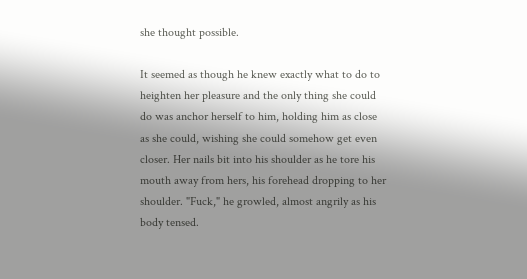she thought possible.

It seemed as though he knew exactly what to do to heighten her pleasure and the only thing she could do was anchor herself to him, holding him as close as she could, wishing she could somehow get even closer. Her nails bit into his shoulder as he tore his mouth away from hers, his forehead dropping to her shoulder. "Fuck," he growled, almost angrily as his body tensed.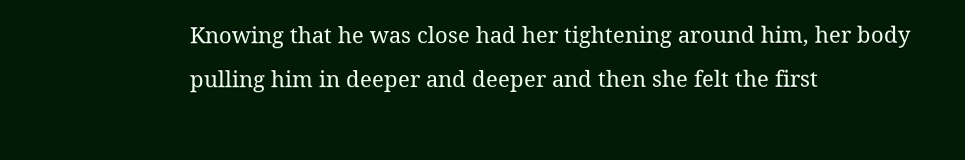Knowing that he was close had her tightening around him, her body pulling him in deeper and deeper and then she felt the first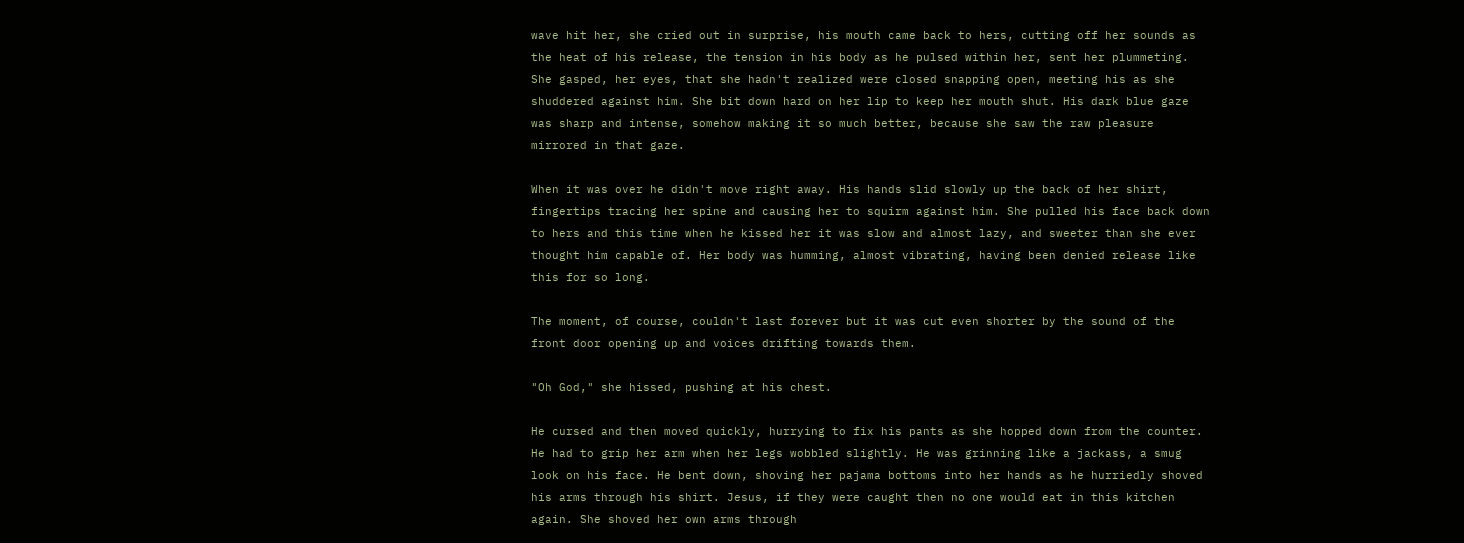wave hit her, she cried out in surprise, his mouth came back to hers, cutting off her sounds as the heat of his release, the tension in his body as he pulsed within her, sent her plummeting. She gasped, her eyes, that she hadn't realized were closed snapping open, meeting his as she shuddered against him. She bit down hard on her lip to keep her mouth shut. His dark blue gaze was sharp and intense, somehow making it so much better, because she saw the raw pleasure mirrored in that gaze.

When it was over he didn't move right away. His hands slid slowly up the back of her shirt, fingertips tracing her spine and causing her to squirm against him. She pulled his face back down to hers and this time when he kissed her it was slow and almost lazy, and sweeter than she ever thought him capable of. Her body was humming, almost vibrating, having been denied release like this for so long.

The moment, of course, couldn't last forever but it was cut even shorter by the sound of the front door opening up and voices drifting towards them.

"Oh God," she hissed, pushing at his chest.

He cursed and then moved quickly, hurrying to fix his pants as she hopped down from the counter. He had to grip her arm when her legs wobbled slightly. He was grinning like a jackass, a smug look on his face. He bent down, shoving her pajama bottoms into her hands as he hurriedly shoved his arms through his shirt. Jesus, if they were caught then no one would eat in this kitchen again. She shoved her own arms through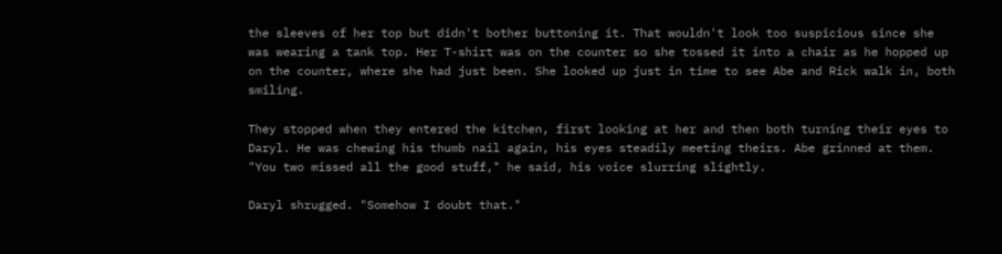the sleeves of her top but didn't bother buttoning it. That wouldn't look too suspicious since she was wearing a tank top. Her T-shirt was on the counter so she tossed it into a chair as he hopped up on the counter, where she had just been. She looked up just in time to see Abe and Rick walk in, both smiling.

They stopped when they entered the kitchen, first looking at her and then both turning their eyes to Daryl. He was chewing his thumb nail again, his eyes steadily meeting theirs. Abe grinned at them. "You two missed all the good stuff," he said, his voice slurring slightly.

Daryl shrugged. "Somehow I doubt that."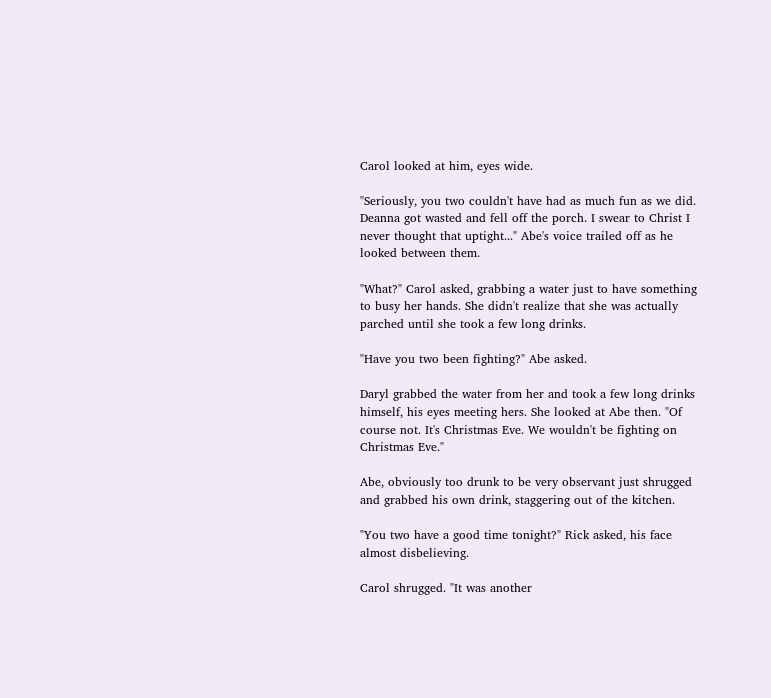Carol looked at him, eyes wide.

"Seriously, you two couldn't have had as much fun as we did. Deanna got wasted and fell off the porch. I swear to Christ I never thought that uptight..." Abe's voice trailed off as he looked between them.

"What?" Carol asked, grabbing a water just to have something to busy her hands. She didn't realize that she was actually parched until she took a few long drinks.

"Have you two been fighting?" Abe asked.

Daryl grabbed the water from her and took a few long drinks himself, his eyes meeting hers. She looked at Abe then. "Of course not. It's Christmas Eve. We wouldn't be fighting on Christmas Eve."

Abe, obviously too drunk to be very observant just shrugged and grabbed his own drink, staggering out of the kitchen.

"You two have a good time tonight?" Rick asked, his face almost disbelieving.

Carol shrugged. "It was another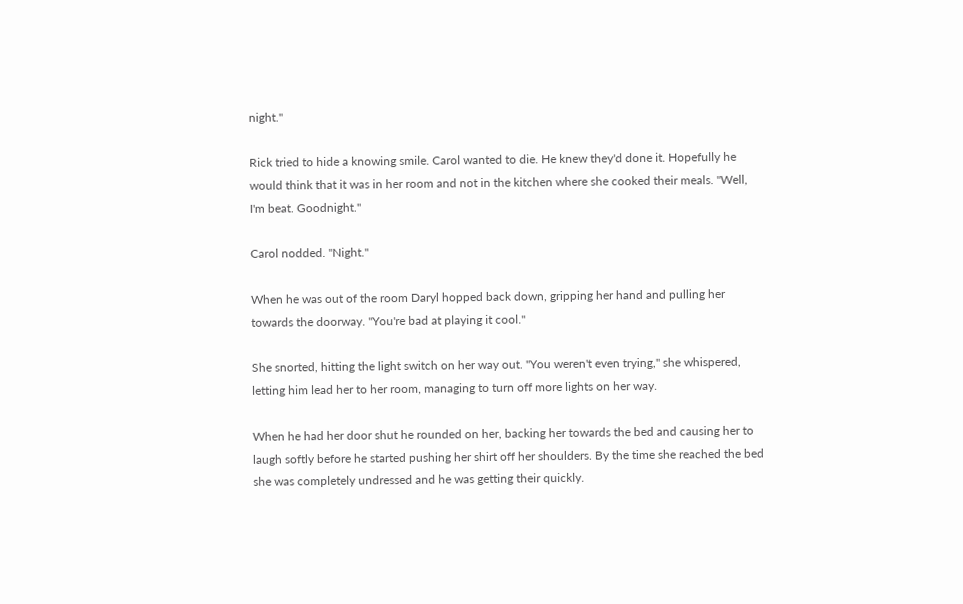night."

Rick tried to hide a knowing smile. Carol wanted to die. He knew they'd done it. Hopefully he would think that it was in her room and not in the kitchen where she cooked their meals. "Well, I'm beat. Goodnight."

Carol nodded. "Night."

When he was out of the room Daryl hopped back down, gripping her hand and pulling her towards the doorway. "You're bad at playing it cool."

She snorted, hitting the light switch on her way out. "You weren't even trying," she whispered, letting him lead her to her room, managing to turn off more lights on her way.

When he had her door shut he rounded on her, backing her towards the bed and causing her to laugh softly before he started pushing her shirt off her shoulders. By the time she reached the bed she was completely undressed and he was getting their quickly.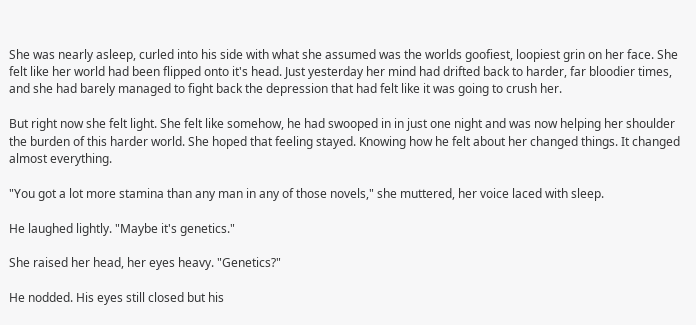She was nearly asleep, curled into his side with what she assumed was the worlds goofiest, loopiest grin on her face. She felt like her world had been flipped onto it's head. Just yesterday her mind had drifted back to harder, far bloodier times, and she had barely managed to fight back the depression that had felt like it was going to crush her.

But right now she felt light. She felt like somehow, he had swooped in in just one night and was now helping her shoulder the burden of this harder world. She hoped that feeling stayed. Knowing how he felt about her changed things. It changed almost everything.

"You got a lot more stamina than any man in any of those novels," she muttered, her voice laced with sleep.

He laughed lightly. "Maybe it's genetics."

She raised her head, her eyes heavy. "Genetics?"

He nodded. His eyes still closed but his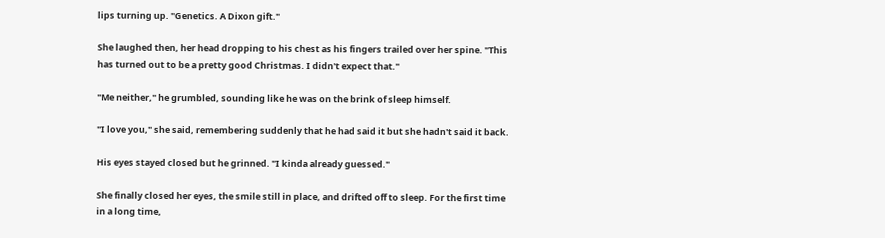lips turning up. "Genetics. A Dixon gift."

She laughed then, her head dropping to his chest as his fingers trailed over her spine. "This has turned out to be a pretty good Christmas. I didn't expect that."

"Me neither," he grumbled, sounding like he was on the brink of sleep himself.

"I love you," she said, remembering suddenly that he had said it but she hadn't said it back.

His eyes stayed closed but he grinned. "I kinda already guessed."

She finally closed her eyes, the smile still in place, and drifted off to sleep. For the first time in a long time,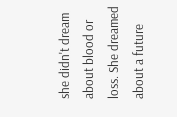she didn't dream about blood or loss. She dreamed about a future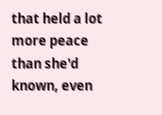that held a lot more peace than she'd known, even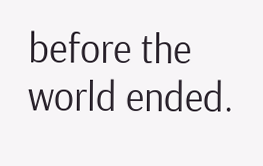before the world ended.